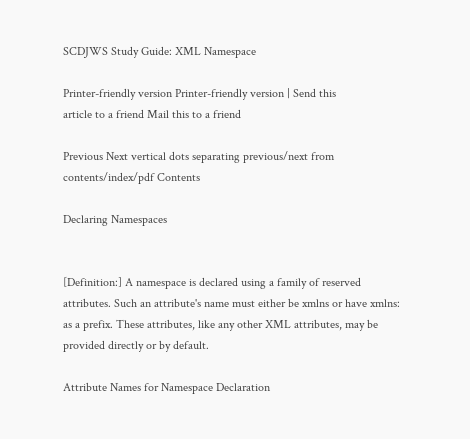SCDJWS Study Guide: XML Namespace

Printer-friendly version Printer-friendly version | Send this
article to a friend Mail this to a friend

Previous Next vertical dots separating previous/next from contents/index/pdf Contents

Declaring Namespaces


[Definition:] A namespace is declared using a family of reserved attributes. Such an attribute's name must either be xmlns or have xmlns: as a prefix. These attributes, like any other XML attributes, may be provided directly or by default.

Attribute Names for Namespace Declaration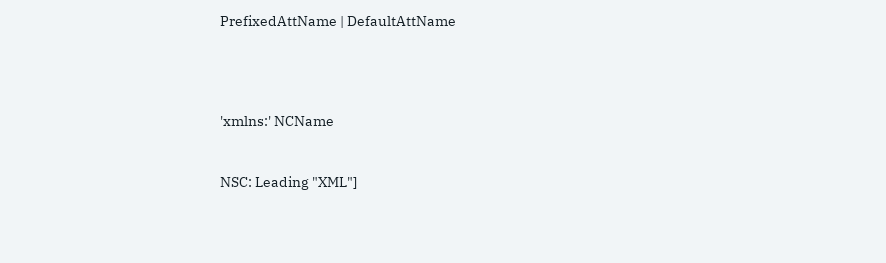PrefixedAttName | DefaultAttName




'xmlns:' NCName


NSC: Leading "XML"]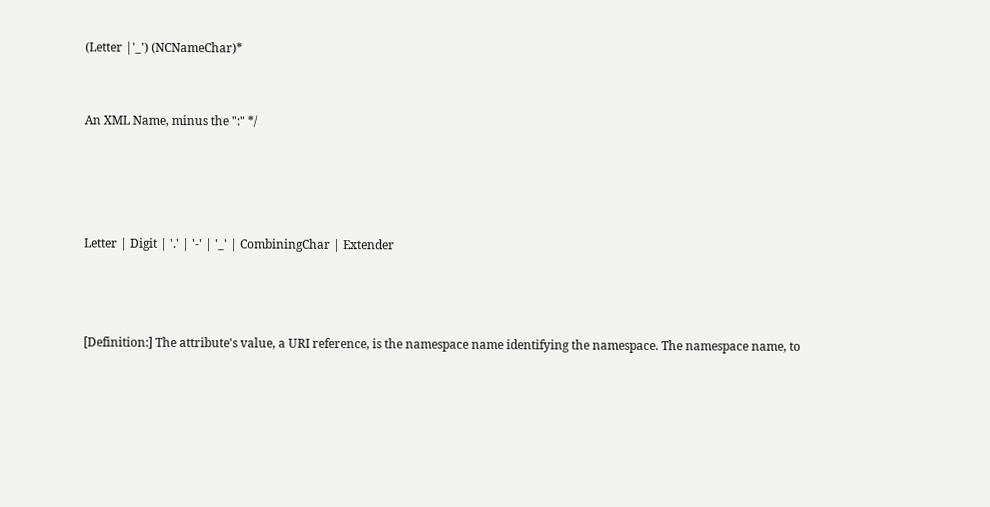(Letter |'_') (NCNameChar)*


An XML Name, minus the ":" */




Letter | Digit | '.' | '-' | '_' | CombiningChar | Extender



[Definition:] The attribute's value, a URI reference, is the namespace name identifying the namespace. The namespace name, to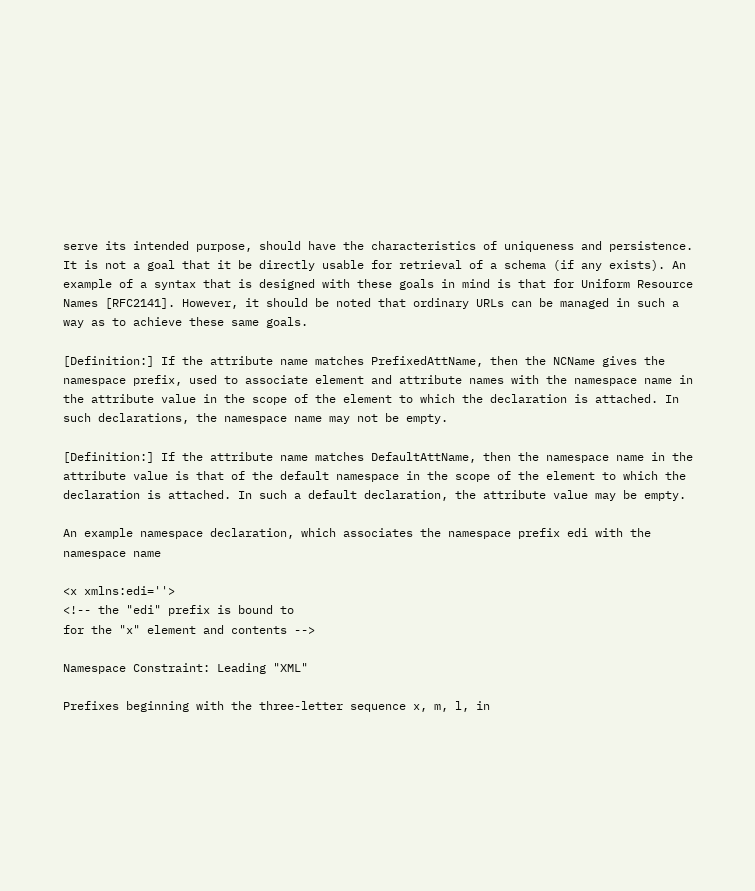serve its intended purpose, should have the characteristics of uniqueness and persistence. It is not a goal that it be directly usable for retrieval of a schema (if any exists). An example of a syntax that is designed with these goals in mind is that for Uniform Resource Names [RFC2141]. However, it should be noted that ordinary URLs can be managed in such a way as to achieve these same goals.

[Definition:] If the attribute name matches PrefixedAttName, then the NCName gives the namespace prefix, used to associate element and attribute names with the namespace name in the attribute value in the scope of the element to which the declaration is attached. In such declarations, the namespace name may not be empty.

[Definition:] If the attribute name matches DefaultAttName, then the namespace name in the attribute value is that of the default namespace in the scope of the element to which the declaration is attached. In such a default declaration, the attribute value may be empty.

An example namespace declaration, which associates the namespace prefix edi with the namespace name

<x xmlns:edi=''>
<!-- the "edi" prefix is bound to
for the "x" element and contents -->

Namespace Constraint: Leading "XML"

Prefixes beginning with the three-letter sequence x, m, l, in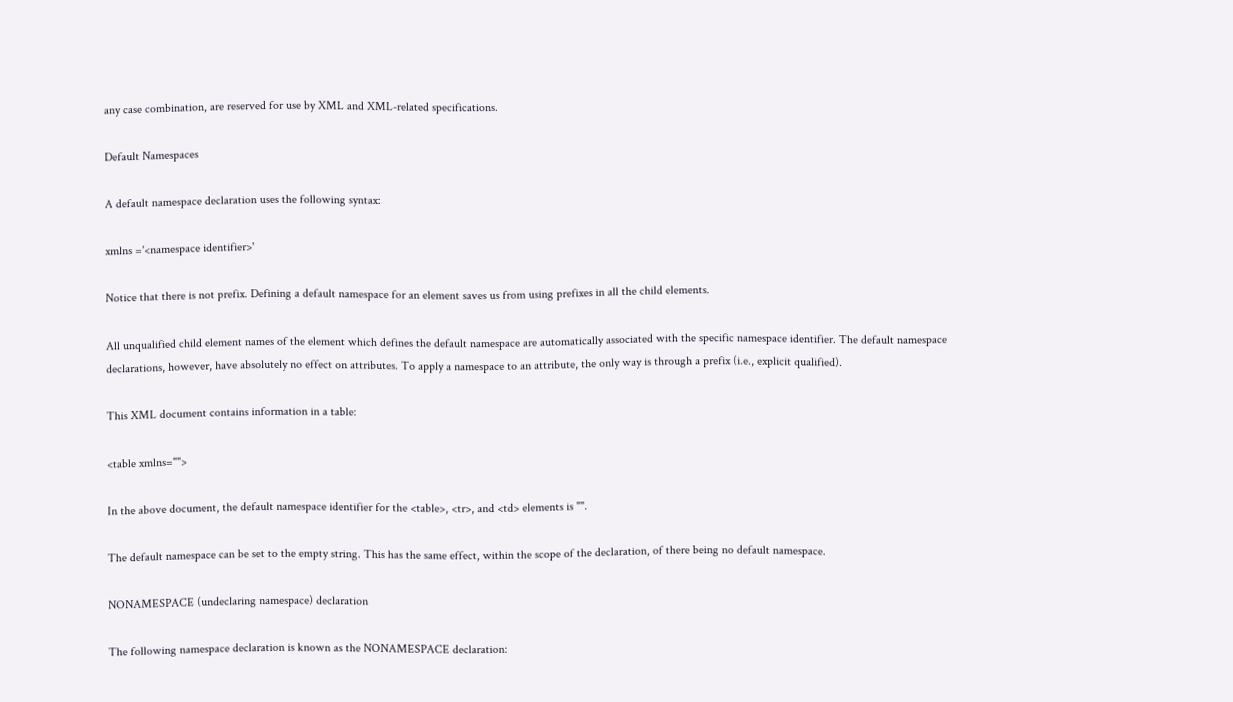any case combination, are reserved for use by XML and XML-related specifications.

Default Namespaces

A default namespace declaration uses the following syntax:

xmlns ='<namespace identifier>'

Notice that there is not prefix. Defining a default namespace for an element saves us from using prefixes in all the child elements.

All unqualified child element names of the element which defines the default namespace are automatically associated with the specific namespace identifier. The default namespace declarations, however, have absolutely no effect on attributes. To apply a namespace to an attribute, the only way is through a prefix (i.e., explicit qualified).

This XML document contains information in a table:

<table xmlns="">

In the above document, the default namespace identifier for the <table>, <tr>, and <td> elements is "".

The default namespace can be set to the empty string. This has the same effect, within the scope of the declaration, of there being no default namespace.

NONAMESPACE (undeclaring namespace) declaration

The following namespace declaration is known as the NONAMESPACE declaration: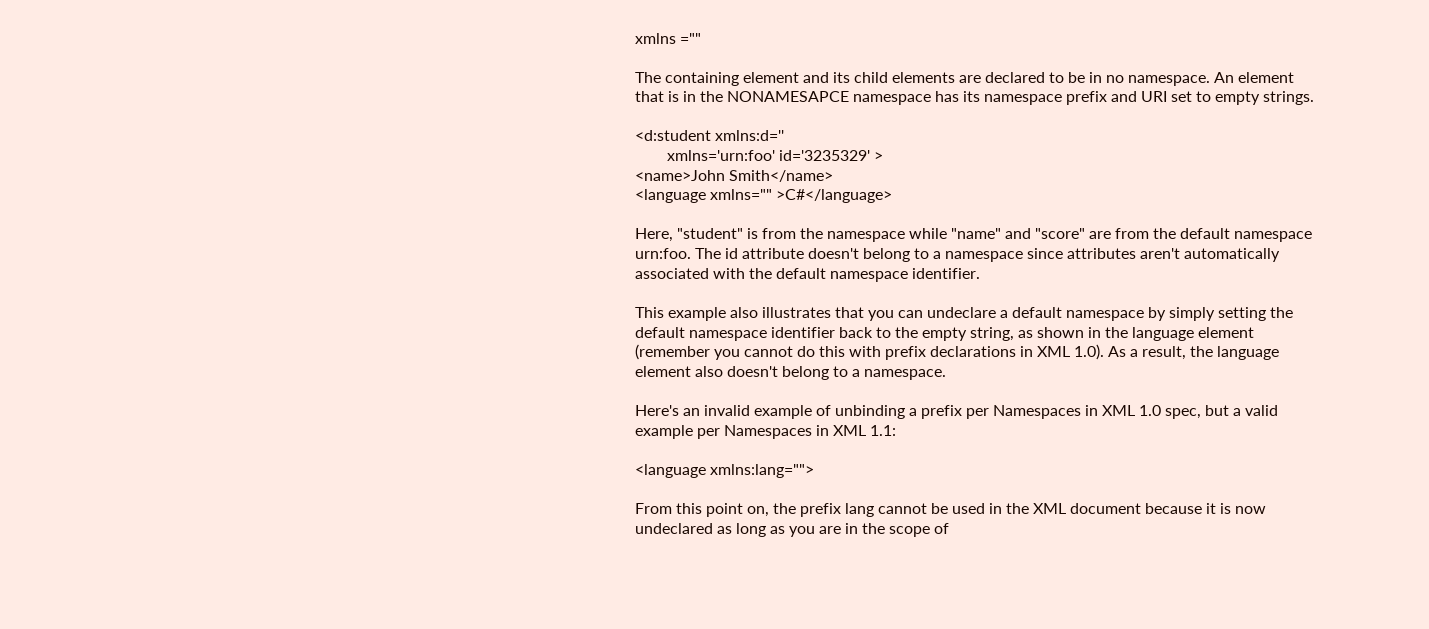xmlns =""

The containing element and its child elements are declared to be in no namespace. An element that is in the NONAMESAPCE namespace has its namespace prefix and URI set to empty strings.

<d:student xmlns:d=''
        xmlns='urn:foo' id='3235329' >
<name>John Smith</name>
<language xmlns="" >C#</language>

Here, "student" is from the namespace while "name" and "score" are from the default namespace urn:foo. The id attribute doesn't belong to a namespace since attributes aren't automatically associated with the default namespace identifier.

This example also illustrates that you can undeclare a default namespace by simply setting the default namespace identifier back to the empty string, as shown in the language element (remember you cannot do this with prefix declarations in XML 1.0). As a result, the language element also doesn't belong to a namespace.

Here's an invalid example of unbinding a prefix per Namespaces in XML 1.0 spec, but a valid example per Namespaces in XML 1.1:

<language xmlns:lang="">

From this point on, the prefix lang cannot be used in the XML document because it is now undeclared as long as you are in the scope of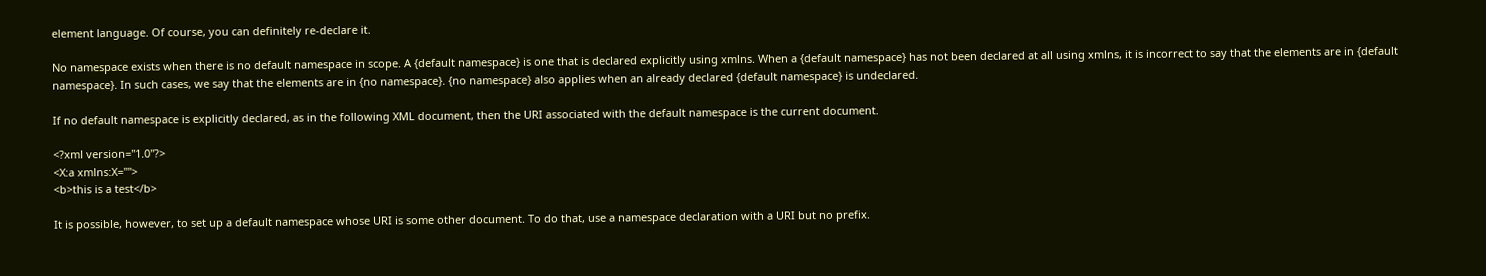element language. Of course, you can definitely re-declare it.

No namespace exists when there is no default namespace in scope. A {default namespace} is one that is declared explicitly using xmlns. When a {default namespace} has not been declared at all using xmlns, it is incorrect to say that the elements are in {default namespace}. In such cases, we say that the elements are in {no namespace}. {no namespace} also applies when an already declared {default namespace} is undeclared.

If no default namespace is explicitly declared, as in the following XML document, then the URI associated with the default namespace is the current document.

<?xml version="1.0"?>
<X:a xmlns:X="">
<b>this is a test</b>

It is possible, however, to set up a default namespace whose URI is some other document. To do that, use a namespace declaration with a URI but no prefix.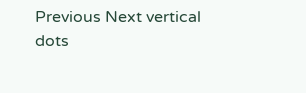Previous Next vertical dots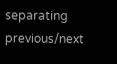separating previous/next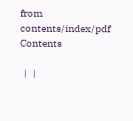from contents/index/pdf Contents

  |   |